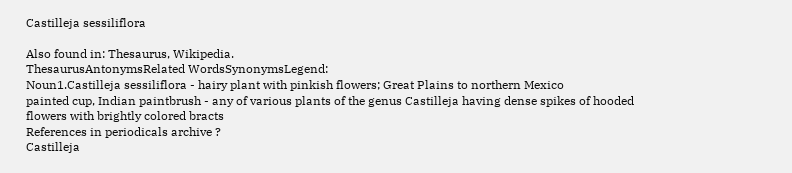Castilleja sessiliflora

Also found in: Thesaurus, Wikipedia.
ThesaurusAntonymsRelated WordsSynonymsLegend:
Noun1.Castilleja sessiliflora - hairy plant with pinkish flowers; Great Plains to northern Mexico
painted cup, Indian paintbrush - any of various plants of the genus Castilleja having dense spikes of hooded flowers with brightly colored bracts
References in periodicals archive ?
Castilleja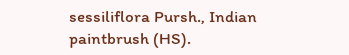sessiliflora Pursh., Indian paintbrush (HS).